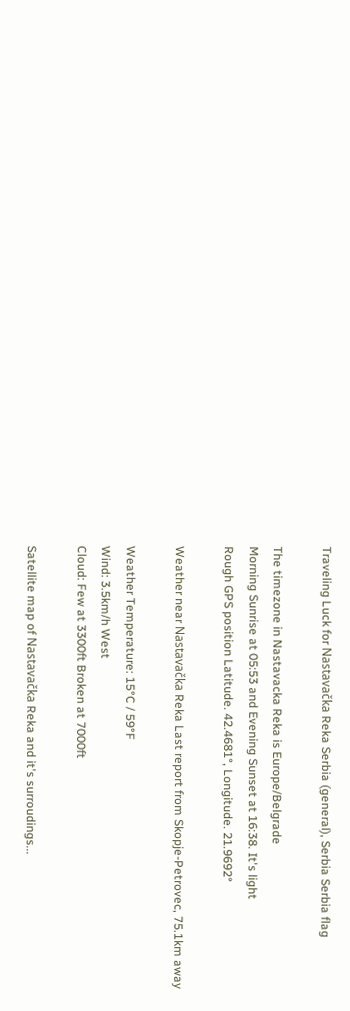Traveling Luck for Nastavačka Reka Serbia (general), Serbia Serbia flag

The timezone in Nastavacka Reka is Europe/Belgrade
Morning Sunrise at 05:53 and Evening Sunset at 16:38. It's light
Rough GPS position Latitude. 42.4681°, Longitude. 21.9692°

Weather near Nastavačka Reka Last report from Skopje-Petrovec, 75.1km away

Weather Temperature: 15°C / 59°F
Wind: 3.5km/h West
Cloud: Few at 3300ft Broken at 7000ft

Satellite map of Nastavačka Reka and it's surroudings...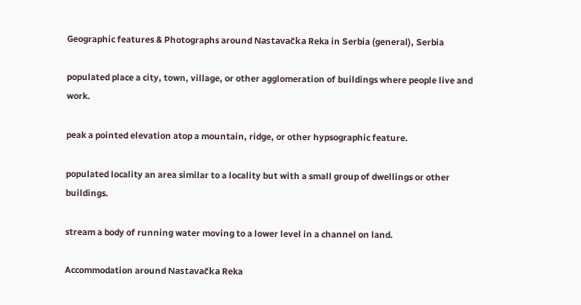Geographic features & Photographs around Nastavačka Reka in Serbia (general), Serbia

populated place a city, town, village, or other agglomeration of buildings where people live and work.

peak a pointed elevation atop a mountain, ridge, or other hypsographic feature.

populated locality an area similar to a locality but with a small group of dwellings or other buildings.

stream a body of running water moving to a lower level in a channel on land.

Accommodation around Nastavačka Reka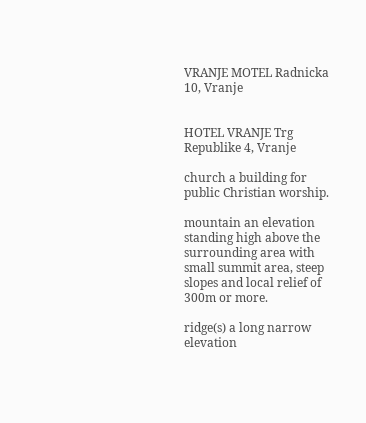VRANJE MOTEL Radnicka 10, Vranje


HOTEL VRANJE Trg Republike 4, Vranje

church a building for public Christian worship.

mountain an elevation standing high above the surrounding area with small summit area, steep slopes and local relief of 300m or more.

ridge(s) a long narrow elevation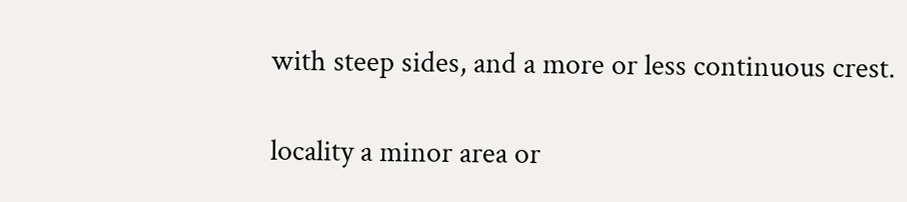with steep sides, and a more or less continuous crest.

locality a minor area or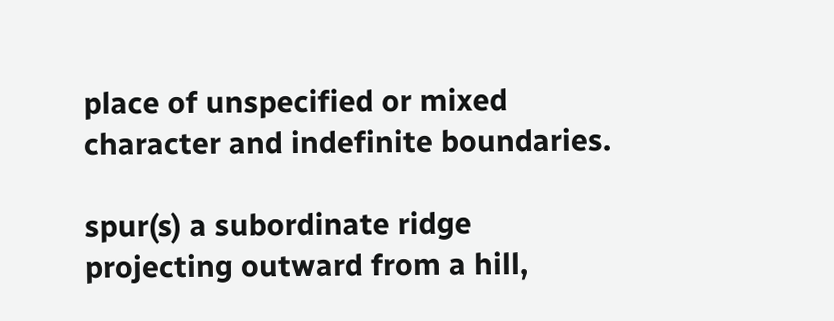place of unspecified or mixed character and indefinite boundaries.

spur(s) a subordinate ridge projecting outward from a hill,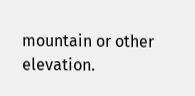mountain or other elevation.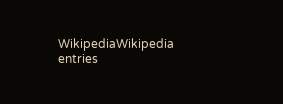WikipediaWikipedia entries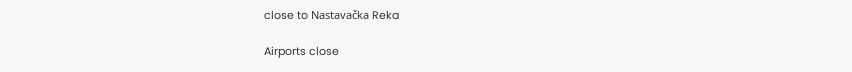close to Nastavačka Reka

Airports close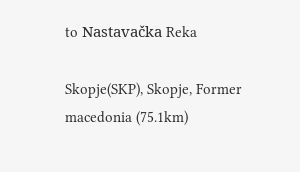to Nastavačka Reka

Skopje(SKP), Skopje, Former macedonia (75.1km)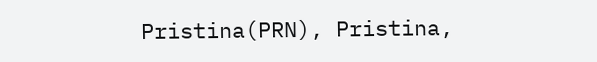Pristina(PRN), Pristina,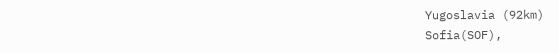Yugoslavia (92km)
Sofia(SOF),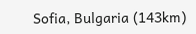Sofia, Bulgaria (143km)